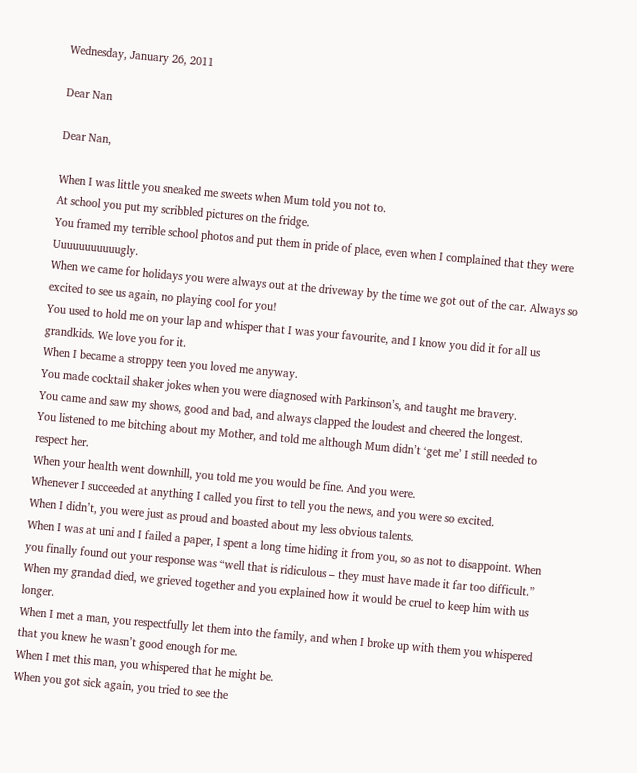Wednesday, January 26, 2011

Dear Nan

Dear Nan,

When I was little you sneaked me sweets when Mum told you not to.
At school you put my scribbled pictures on the fridge.
You framed my terrible school photos and put them in pride of place, even when I complained that they were Uuuuuuuuuuugly.
When we came for holidays you were always out at the driveway by the time we got out of the car. Always so excited to see us again, no playing cool for you!
You used to hold me on your lap and whisper that I was your favourite, and I know you did it for all us grandkids. We love you for it.
When I became a stroppy teen you loved me anyway.
You made cocktail shaker jokes when you were diagnosed with Parkinson’s, and taught me bravery.
You came and saw my shows, good and bad, and always clapped the loudest and cheered the longest.
You listened to me bitching about my Mother, and told me although Mum didn’t ‘get me’ I still needed to respect her.
When your health went downhill, you told me you would be fine. And you were.
Whenever I succeeded at anything I called you first to tell you the news, and you were so excited.
When I didn’t, you were just as proud and boasted about my less obvious talents.
When I was at uni and I failed a paper, I spent a long time hiding it from you, so as not to disappoint. When you finally found out your response was “well that is ridiculous – they must have made it far too difficult.”
When my grandad died, we grieved together and you explained how it would be cruel to keep him with us longer.
When I met a man, you respectfully let them into the family, and when I broke up with them you whispered that you knew he wasn’t good enough for me.
When I met this man, you whispered that he might be.
When you got sick again, you tried to see the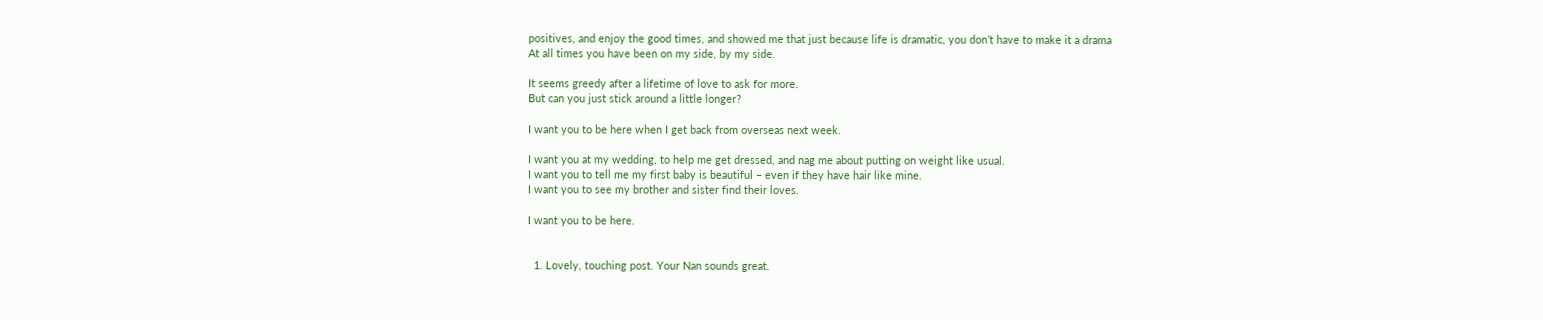positives, and enjoy the good times, and showed me that just because life is dramatic, you don’t have to make it a drama
At all times you have been on my side, by my side.

It seems greedy after a lifetime of love to ask for more.
But can you just stick around a little longer?

I want you to be here when I get back from overseas next week.

I want you at my wedding, to help me get dressed, and nag me about putting on weight like usual.
I want you to tell me my first baby is beautiful – even if they have hair like mine.
I want you to see my brother and sister find their loves.

I want you to be here.


  1. Lovely, touching post. Your Nan sounds great.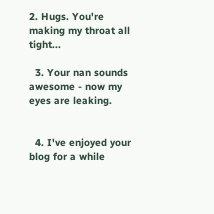2. Hugs. You're making my throat all tight...

  3. Your nan sounds awesome - now my eyes are leaking.


  4. I've enjoyed your blog for a while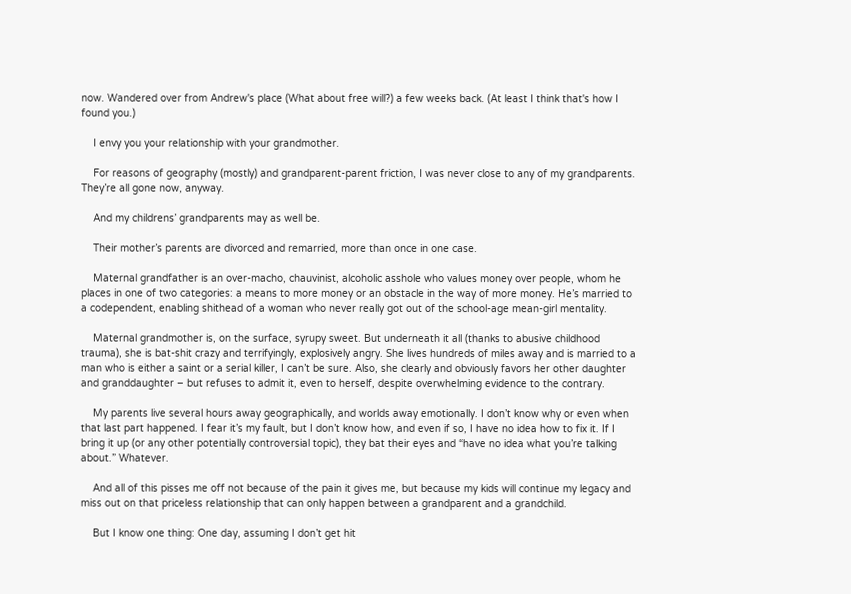now. Wandered over from Andrew's place (What about free will?) a few weeks back. (At least I think that's how I found you.)

    I envy you your relationship with your grandmother.

    For reasons of geography (mostly) and grandparent-parent friction, I was never close to any of my grandparents. They’re all gone now, anyway.

    And my childrens’ grandparents may as well be.

    Their mother’s parents are divorced and remarried, more than once in one case.

    Maternal grandfather is an over-macho, chauvinist, alcoholic asshole who values money over people, whom he places in one of two categories: a means to more money or an obstacle in the way of more money. He’s married to a codependent, enabling shithead of a woman who never really got out of the school-age mean-girl mentality.

    Maternal grandmother is, on the surface, syrupy sweet. But underneath it all (thanks to abusive childhood trauma), she is bat-shit crazy and terrifyingly, explosively angry. She lives hundreds of miles away and is married to a man who is either a saint or a serial killer, I can’t be sure. Also, she clearly and obviously favors her other daughter and granddaughter – but refuses to admit it, even to herself, despite overwhelming evidence to the contrary.

    My parents live several hours away geographically, and worlds away emotionally. I don’t know why or even when that last part happened. I fear it’s my fault, but I don’t know how, and even if so, I have no idea how to fix it. If I bring it up (or any other potentially controversial topic), they bat their eyes and “have no idea what you’re talking about.” Whatever.

    And all of this pisses me off not because of the pain it gives me, but because my kids will continue my legacy and miss out on that priceless relationship that can only happen between a grandparent and a grandchild.

    But I know one thing: One day, assuming I don’t get hit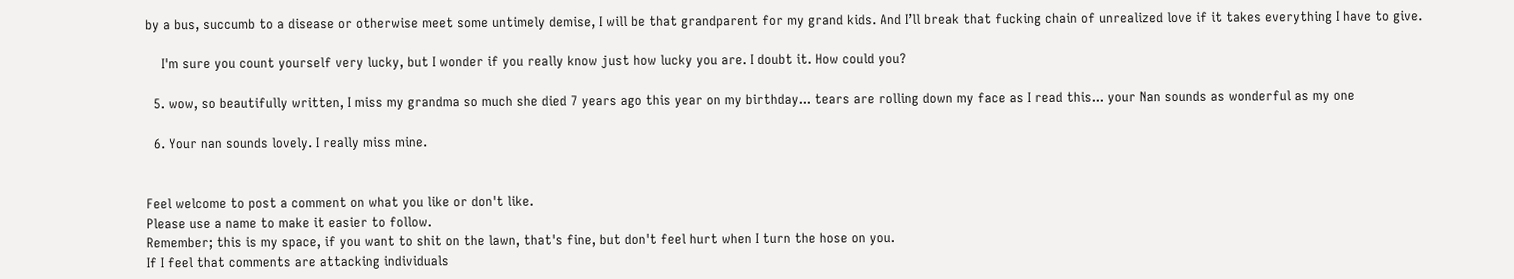by a bus, succumb to a disease or otherwise meet some untimely demise, I will be that grandparent for my grand kids. And I’ll break that fucking chain of unrealized love if it takes everything I have to give.

    I'm sure you count yourself very lucky, but I wonder if you really know just how lucky you are. I doubt it. How could you?

  5. wow, so beautifully written, I miss my grandma so much she died 7 years ago this year on my birthday... tears are rolling down my face as I read this... your Nan sounds as wonderful as my one

  6. Your nan sounds lovely. I really miss mine.


Feel welcome to post a comment on what you like or don't like.
Please use a name to make it easier to follow.
Remember; this is my space, if you want to shit on the lawn, that's fine, but don't feel hurt when I turn the hose on you.
If I feel that comments are attacking individuals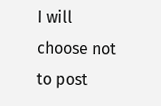I will choose not to post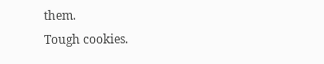them.
Tough cookies.